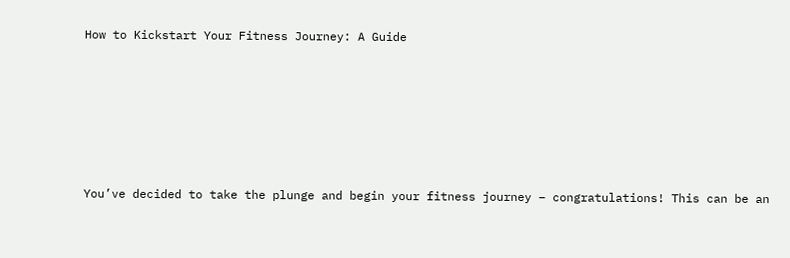How to Kickstart Your Fitness Journey: A Guide






You’ve decided to take the plunge and begin your fitness journey – congratulations! This can be an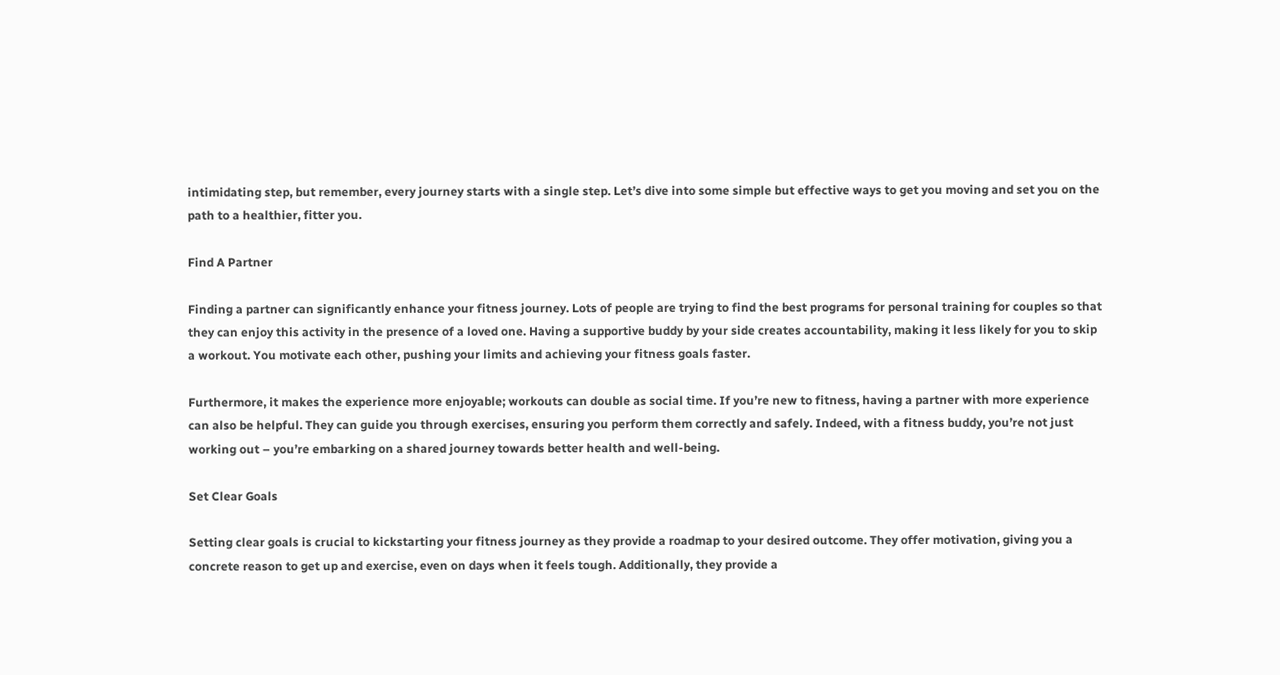intimidating step, but remember, every journey starts with a single step. Let’s dive into some simple but effective ways to get you moving and set you on the path to a healthier, fitter you.

Find A Partner

Finding a partner can significantly enhance your fitness journey. Lots of people are trying to find the best programs for personal training for couples so that they can enjoy this activity in the presence of a loved one. Having a supportive buddy by your side creates accountability, making it less likely for you to skip a workout. You motivate each other, pushing your limits and achieving your fitness goals faster.

Furthermore, it makes the experience more enjoyable; workouts can double as social time. If you’re new to fitness, having a partner with more experience can also be helpful. They can guide you through exercises, ensuring you perform them correctly and safely. Indeed, with a fitness buddy, you’re not just working out – you’re embarking on a shared journey towards better health and well-being.

Set Clear Goals

Setting clear goals is crucial to kickstarting your fitness journey as they provide a roadmap to your desired outcome. They offer motivation, giving you a concrete reason to get up and exercise, even on days when it feels tough. Additionally, they provide a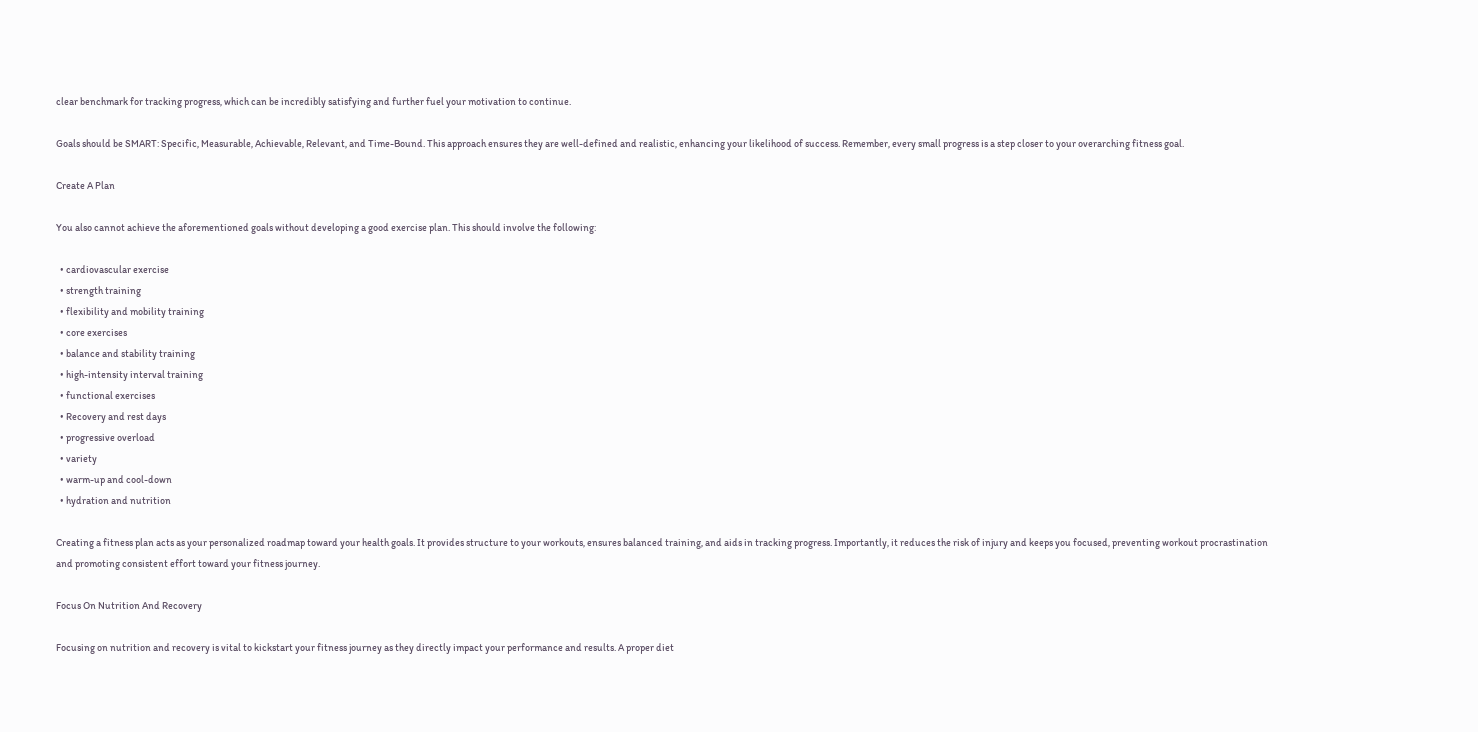clear benchmark for tracking progress, which can be incredibly satisfying and further fuel your motivation to continue.

Goals should be SMART: Specific, Measurable, Achievable, Relevant, and Time-Bound. This approach ensures they are well-defined and realistic, enhancing your likelihood of success. Remember, every small progress is a step closer to your overarching fitness goal.

Create A Plan

You also cannot achieve the aforementioned goals without developing a good exercise plan. This should involve the following:

  • cardiovascular exercise
  • strength training
  • flexibility and mobility training
  • core exercises
  • balance and stability training
  • high-intensity interval training
  • functional exercises
  • Recovery and rest days
  • progressive overload
  • variety
  • warm-up and cool-down
  • hydration and nutrition

Creating a fitness plan acts as your personalized roadmap toward your health goals. It provides structure to your workouts, ensures balanced training, and aids in tracking progress. Importantly, it reduces the risk of injury and keeps you focused, preventing workout procrastination and promoting consistent effort toward your fitness journey.

Focus On Nutrition And Recovery

Focusing on nutrition and recovery is vital to kickstart your fitness journey as they directly impact your performance and results. A proper diet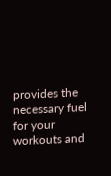provides the necessary fuel for your workouts and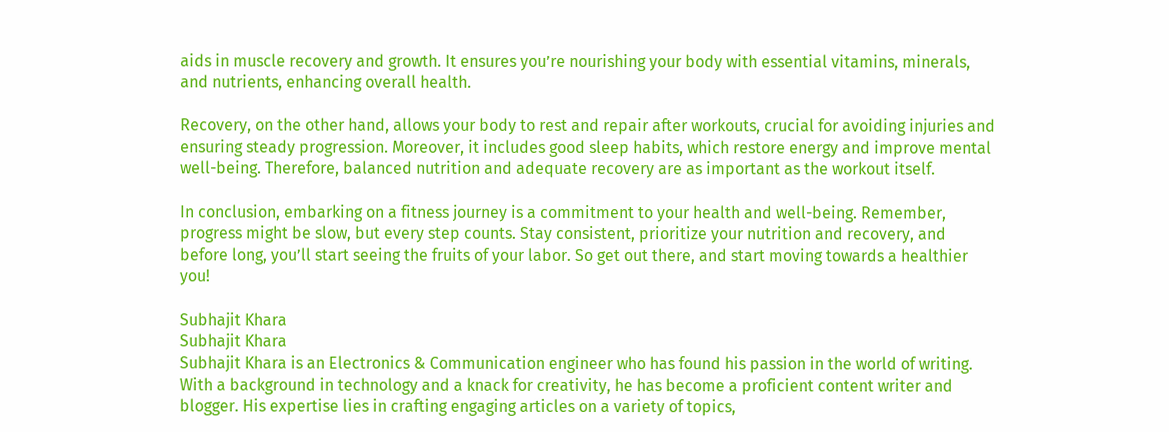aids in muscle recovery and growth. It ensures you’re nourishing your body with essential vitamins, minerals, and nutrients, enhancing overall health.

Recovery, on the other hand, allows your body to rest and repair after workouts, crucial for avoiding injuries and ensuring steady progression. Moreover, it includes good sleep habits, which restore energy and improve mental well-being. Therefore, balanced nutrition and adequate recovery are as important as the workout itself.

In conclusion, embarking on a fitness journey is a commitment to your health and well-being. Remember, progress might be slow, but every step counts. Stay consistent, prioritize your nutrition and recovery, and before long, you’ll start seeing the fruits of your labor. So get out there, and start moving towards a healthier you!

Subhajit Khara
Subhajit Khara
Subhajit Khara is an Electronics & Communication engineer who has found his passion in the world of writing. With a background in technology and a knack for creativity, he has become a proficient content writer and blogger. His expertise lies in crafting engaging articles on a variety of topics,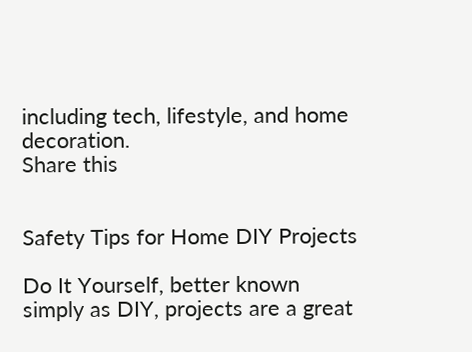including tech, lifestyle, and home decoration.
Share this


Safety Tips for Home DIY Projects

Do It Yourself, better known simply as DIY, projects are a great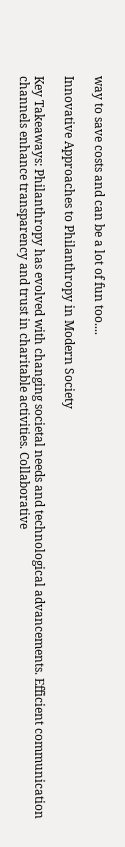way to save costs and can be a lot of fun too....

Innovative Approaches to Philanthropy in Modern Society

Key Takeaways: Philanthropy has evolved with changing societal needs and technological advancements. Efficient communication channels enhance transparency and trust in charitable activities. Collaborative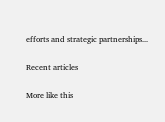efforts and strategic partnerships...

Recent articles

More like this